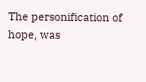The personification of hope, was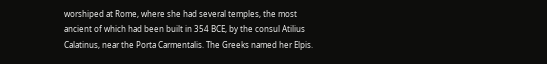worshiped at Rome, where she had several temples, the most ancient of which had been built in 354 BCE, by the consul Atilius Calatinus, near the Porta Carmentalis. The Greeks named her Elpis.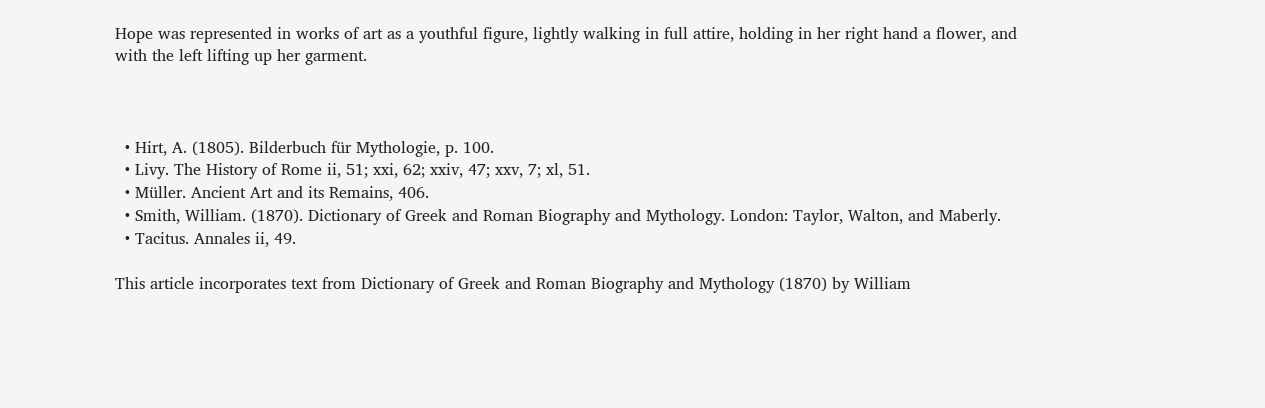Hope was represented in works of art as a youthful figure, lightly walking in full attire, holding in her right hand a flower, and with the left lifting up her garment.



  • Hirt, A. (1805). Bilderbuch für Mythologie, p. 100.
  • Livy. The History of Rome ii, 51; xxi, 62; xxiv, 47; xxv, 7; xl, 51.
  • Müller. Ancient Art and its Remains, 406.
  • Smith, William. (1870). Dictionary of Greek and Roman Biography and Mythology. London: Taylor, Walton, and Maberly.
  • Tacitus. Annales ii, 49.

This article incorporates text from Dictionary of Greek and Roman Biography and Mythology (1870) by William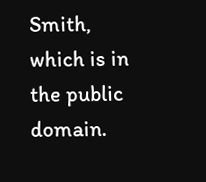Smith, which is in the public domain.